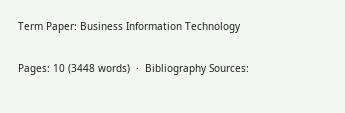Term Paper: Business Information Technology

Pages: 10 (3448 words)  ·  Bibliography Sources: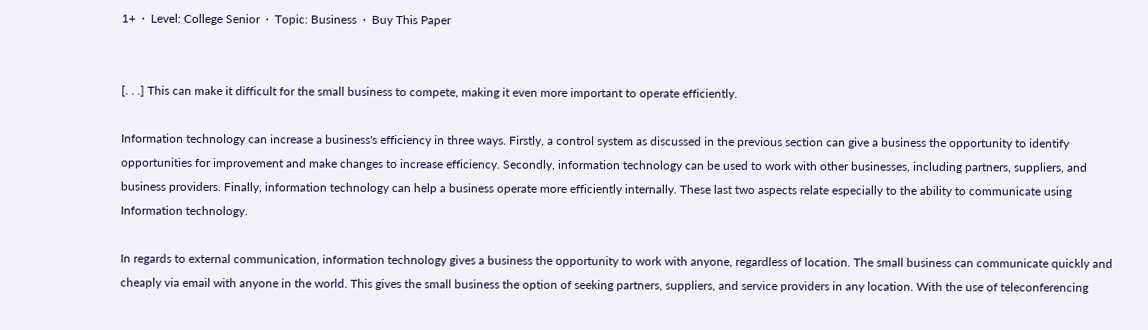1+  ·  Level: College Senior  ·  Topic: Business  ·  Buy This Paper


[. . .] This can make it difficult for the small business to compete, making it even more important to operate efficiently.

Information technology can increase a business's efficiency in three ways. Firstly, a control system as discussed in the previous section can give a business the opportunity to identify opportunities for improvement and make changes to increase efficiency. Secondly, information technology can be used to work with other businesses, including partners, suppliers, and business providers. Finally, information technology can help a business operate more efficiently internally. These last two aspects relate especially to the ability to communicate using Information technology.

In regards to external communication, information technology gives a business the opportunity to work with anyone, regardless of location. The small business can communicate quickly and cheaply via email with anyone in the world. This gives the small business the option of seeking partners, suppliers, and service providers in any location. With the use of teleconferencing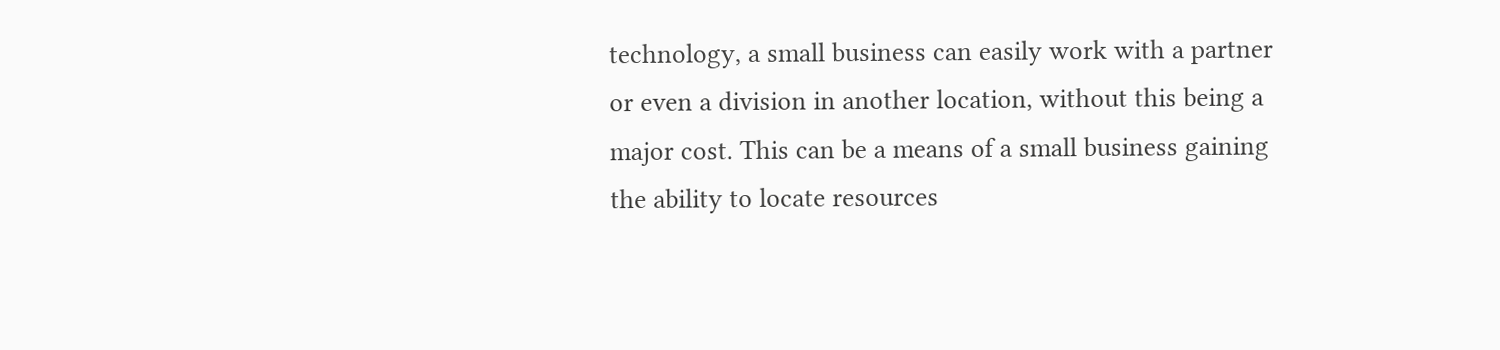technology, a small business can easily work with a partner or even a division in another location, without this being a major cost. This can be a means of a small business gaining the ability to locate resources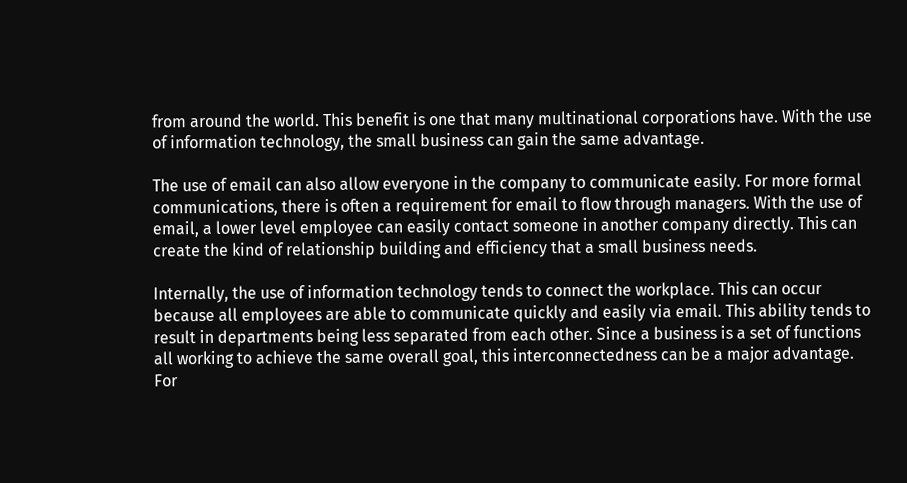from around the world. This benefit is one that many multinational corporations have. With the use of information technology, the small business can gain the same advantage.

The use of email can also allow everyone in the company to communicate easily. For more formal communications, there is often a requirement for email to flow through managers. With the use of email, a lower level employee can easily contact someone in another company directly. This can create the kind of relationship building and efficiency that a small business needs.

Internally, the use of information technology tends to connect the workplace. This can occur because all employees are able to communicate quickly and easily via email. This ability tends to result in departments being less separated from each other. Since a business is a set of functions all working to achieve the same overall goal, this interconnectedness can be a major advantage. For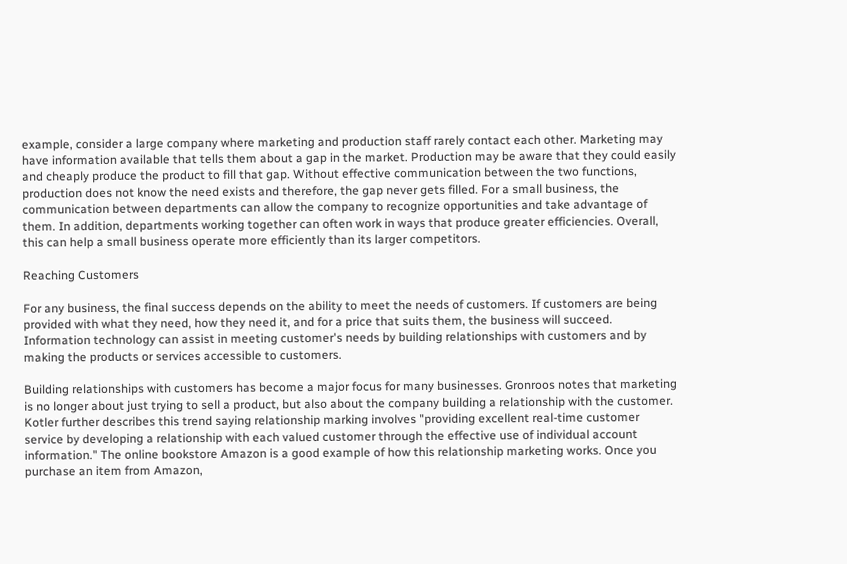example, consider a large company where marketing and production staff rarely contact each other. Marketing may have information available that tells them about a gap in the market. Production may be aware that they could easily and cheaply produce the product to fill that gap. Without effective communication between the two functions, production does not know the need exists and therefore, the gap never gets filled. For a small business, the communication between departments can allow the company to recognize opportunities and take advantage of them. In addition, departments working together can often work in ways that produce greater efficiencies. Overall, this can help a small business operate more efficiently than its larger competitors.

Reaching Customers

For any business, the final success depends on the ability to meet the needs of customers. If customers are being provided with what they need, how they need it, and for a price that suits them, the business will succeed. Information technology can assist in meeting customer's needs by building relationships with customers and by making the products or services accessible to customers.

Building relationships with customers has become a major focus for many businesses. Gronroos notes that marketing is no longer about just trying to sell a product, but also about the company building a relationship with the customer. Kotler further describes this trend saying relationship marking involves "providing excellent real-time customer service by developing a relationship with each valued customer through the effective use of individual account information." The online bookstore Amazon is a good example of how this relationship marketing works. Once you purchase an item from Amazon,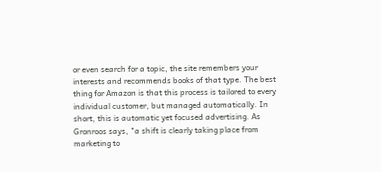or even search for a topic, the site remembers your interests and recommends books of that type. The best thing for Amazon is that this process is tailored to every individual customer, but managed automatically. In short, this is automatic yet focused advertising. As Gronroos says, "a shift is clearly taking place from marketing to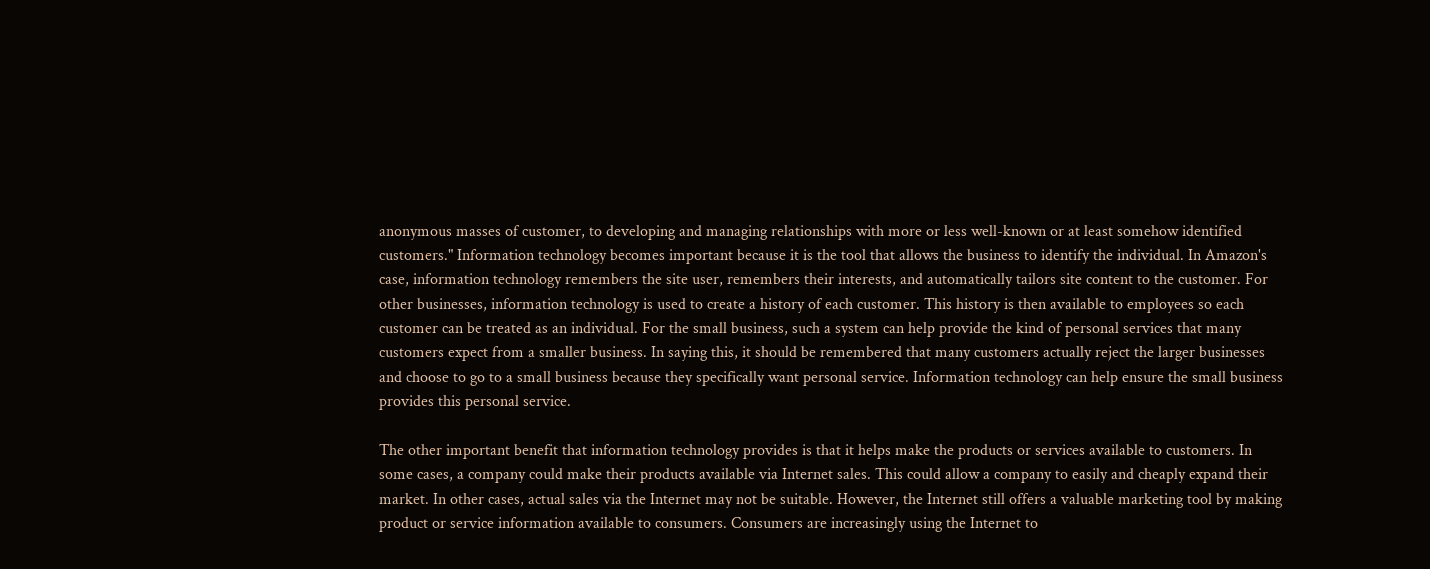anonymous masses of customer, to developing and managing relationships with more or less well-known or at least somehow identified customers." Information technology becomes important because it is the tool that allows the business to identify the individual. In Amazon's case, information technology remembers the site user, remembers their interests, and automatically tailors site content to the customer. For other businesses, information technology is used to create a history of each customer. This history is then available to employees so each customer can be treated as an individual. For the small business, such a system can help provide the kind of personal services that many customers expect from a smaller business. In saying this, it should be remembered that many customers actually reject the larger businesses and choose to go to a small business because they specifically want personal service. Information technology can help ensure the small business provides this personal service.

The other important benefit that information technology provides is that it helps make the products or services available to customers. In some cases, a company could make their products available via Internet sales. This could allow a company to easily and cheaply expand their market. In other cases, actual sales via the Internet may not be suitable. However, the Internet still offers a valuable marketing tool by making product or service information available to consumers. Consumers are increasingly using the Internet to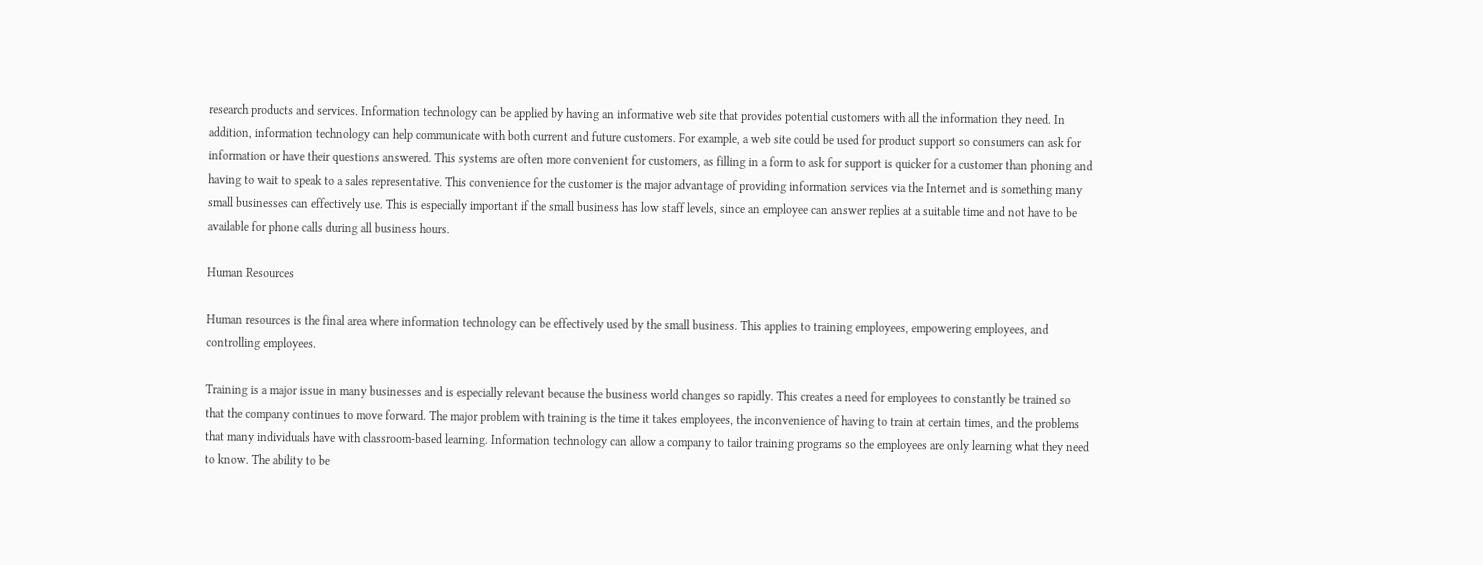research products and services. Information technology can be applied by having an informative web site that provides potential customers with all the information they need. In addition, information technology can help communicate with both current and future customers. For example, a web site could be used for product support so consumers can ask for information or have their questions answered. This systems are often more convenient for customers, as filling in a form to ask for support is quicker for a customer than phoning and having to wait to speak to a sales representative. This convenience for the customer is the major advantage of providing information services via the Internet and is something many small businesses can effectively use. This is especially important if the small business has low staff levels, since an employee can answer replies at a suitable time and not have to be available for phone calls during all business hours.

Human Resources

Human resources is the final area where information technology can be effectively used by the small business. This applies to training employees, empowering employees, and controlling employees.

Training is a major issue in many businesses and is especially relevant because the business world changes so rapidly. This creates a need for employees to constantly be trained so that the company continues to move forward. The major problem with training is the time it takes employees, the inconvenience of having to train at certain times, and the problems that many individuals have with classroom-based learning. Information technology can allow a company to tailor training programs so the employees are only learning what they need to know. The ability to be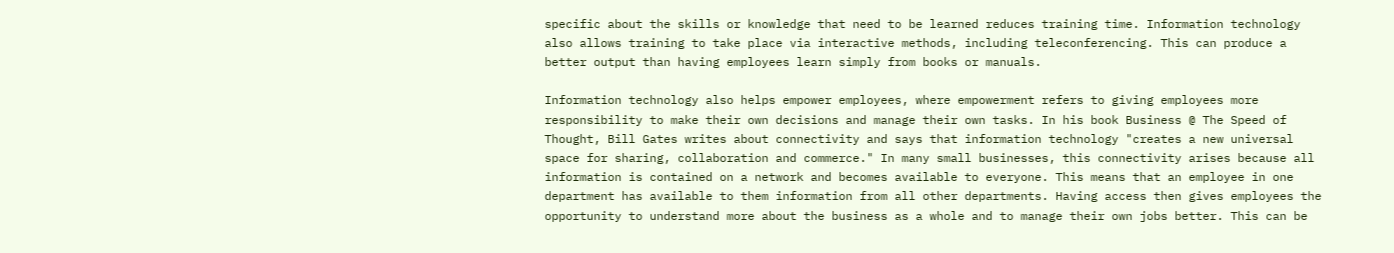specific about the skills or knowledge that need to be learned reduces training time. Information technology also allows training to take place via interactive methods, including teleconferencing. This can produce a better output than having employees learn simply from books or manuals.

Information technology also helps empower employees, where empowerment refers to giving employees more responsibility to make their own decisions and manage their own tasks. In his book Business @ The Speed of Thought, Bill Gates writes about connectivity and says that information technology "creates a new universal space for sharing, collaboration and commerce." In many small businesses, this connectivity arises because all information is contained on a network and becomes available to everyone. This means that an employee in one department has available to them information from all other departments. Having access then gives employees the opportunity to understand more about the business as a whole and to manage their own jobs better. This can be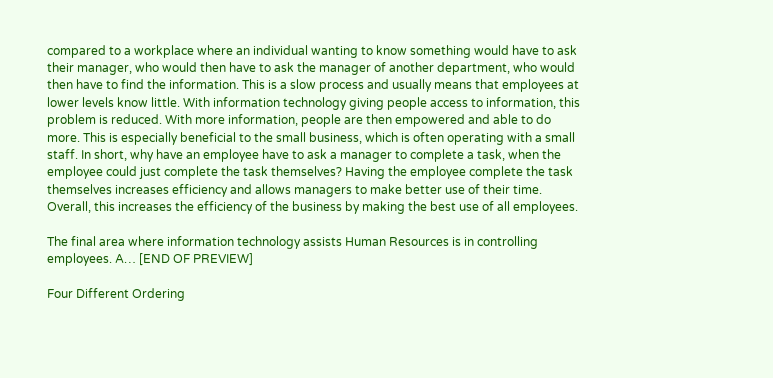compared to a workplace where an individual wanting to know something would have to ask their manager, who would then have to ask the manager of another department, who would then have to find the information. This is a slow process and usually means that employees at lower levels know little. With information technology giving people access to information, this problem is reduced. With more information, people are then empowered and able to do more. This is especially beneficial to the small business, which is often operating with a small staff. In short, why have an employee have to ask a manager to complete a task, when the employee could just complete the task themselves? Having the employee complete the task themselves increases efficiency and allows managers to make better use of their time. Overall, this increases the efficiency of the business by making the best use of all employees.

The final area where information technology assists Human Resources is in controlling employees. A… [END OF PREVIEW]

Four Different Ordering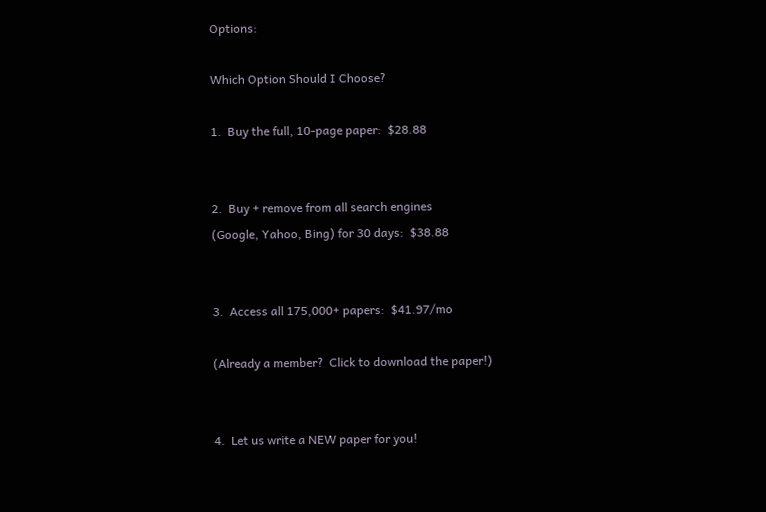Options:

Which Option Should I Choose?

1.  Buy the full, 10-page paper:  $28.88


2.  Buy + remove from all search engines
(Google, Yahoo, Bing) for 30 days:  $38.88


3.  Access all 175,000+ papers:  $41.97/mo

(Already a member?  Click to download the paper!)


4.  Let us write a NEW paper for you!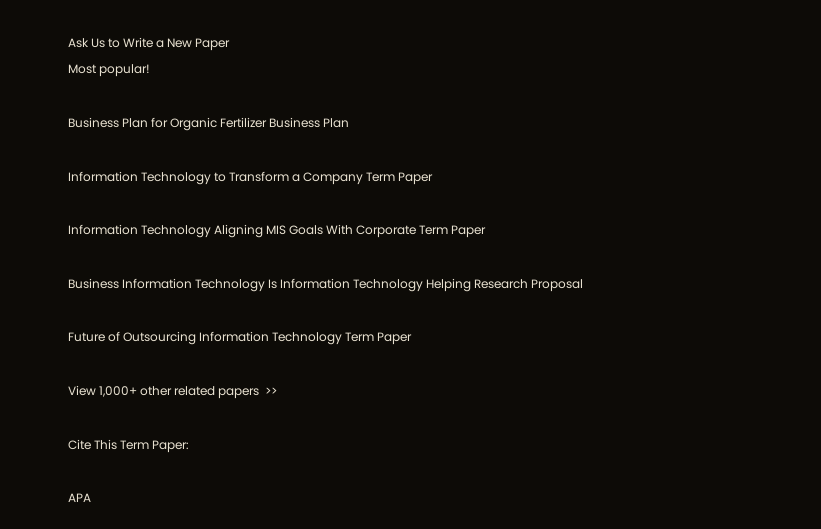Ask Us to Write a New Paper
Most popular!

Business Plan for Organic Fertilizer Business Plan

Information Technology to Transform a Company Term Paper

Information Technology Aligning MIS Goals With Corporate Term Paper

Business Information Technology Is Information Technology Helping Research Proposal

Future of Outsourcing Information Technology Term Paper

View 1,000+ other related papers  >>

Cite This Term Paper:

APA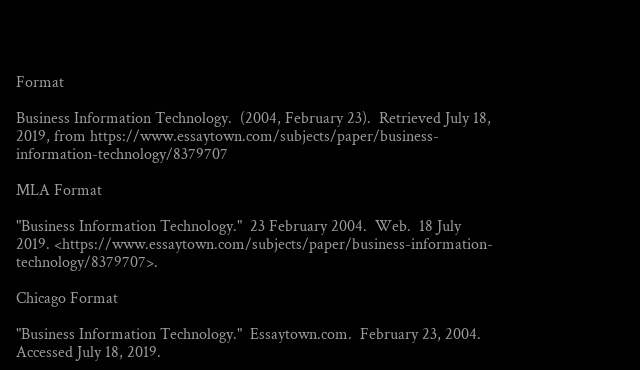Format

Business Information Technology.  (2004, February 23).  Retrieved July 18, 2019, from https://www.essaytown.com/subjects/paper/business-information-technology/8379707

MLA Format

"Business Information Technology."  23 February 2004.  Web.  18 July 2019. <https://www.essaytown.com/subjects/paper/business-information-technology/8379707>.

Chicago Format

"Business Information Technology."  Essaytown.com.  February 23, 2004.  Accessed July 18, 2019.